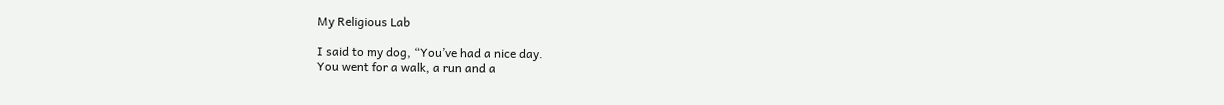My Religious Lab

I said to my dog, “You’ve had a nice day.
You went for a walk, a run and a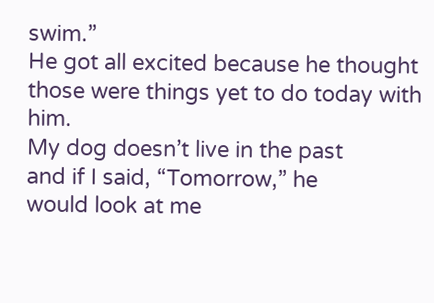swim.”
He got all excited because he thought
those were things yet to do today with him.
My dog doesn’t live in the past
and if I said, “Tomorrow,” he
would look at me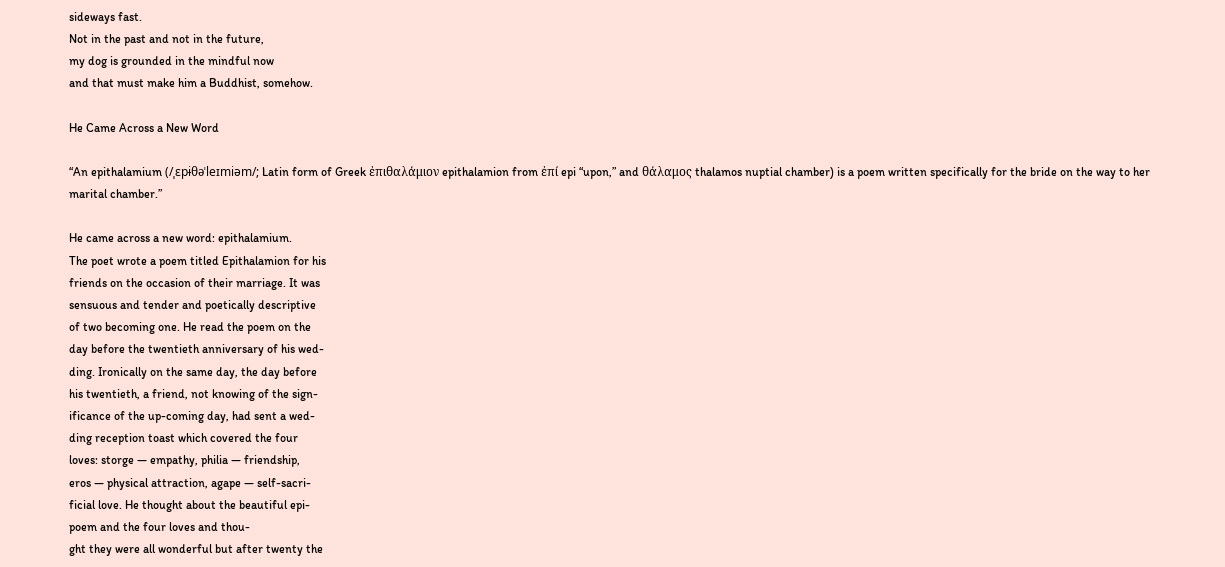sideways fast.
Not in the past and not in the future,
my dog is grounded in the mindful now
and that must make him a Buddhist, somehow.

He Came Across a New Word

“An epithalamium (/ˌɛpɨθəˈleɪmiəm/; Latin form of Greek ἐπιθαλάμιον epithalamion from ἐπί epi “upon,” and θάλαμος thalamos nuptial chamber) is a poem written specifically for the bride on the way to her marital chamber.”

He came across a new word: epithalamium.
The poet wrote a poem titled Epithalamion for his
friends on the occasion of their marriage. It was
sensuous and tender and poetically descriptive
of two becoming one. He read the poem on the
day before the twentieth anniversary of his wed-
ding. Ironically on the same day, the day before
his twentieth, a friend, not knowing of the sign-
ificance of the up-coming day, had sent a wed-
ding reception toast which covered the four
loves: storge — empathy, philia — friendship,
eros — physical attraction, agape — self-sacri-
ficial love. He thought about the beautiful epi-
poem and the four loves and thou-
ght they were all wonderful but after twenty the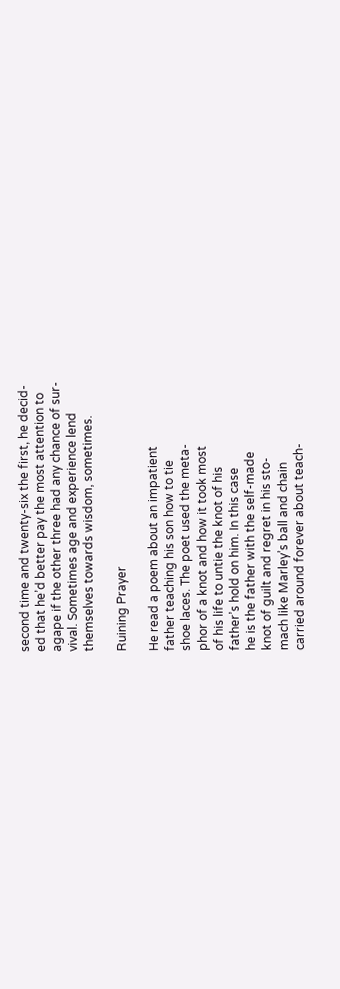second time and twenty-six the first, he decid-
ed that he’d better pay the most attention to
agape if the other three had any chance of sur-
vival. Sometimes age and experience lend
themselves towards wisdom, sometimes.

Ruining Prayer

He read a poem about an impatient
father teaching his son how to tie
shoe laces. The poet used the meta-
phor of a knot and how it took most
of his life to untie the knot of his
father’s hold on him. In this case
he is the father with the self-made
knot of guilt and regret in his sto-
mach like Marley’s ball and chain
carried around forever about teach-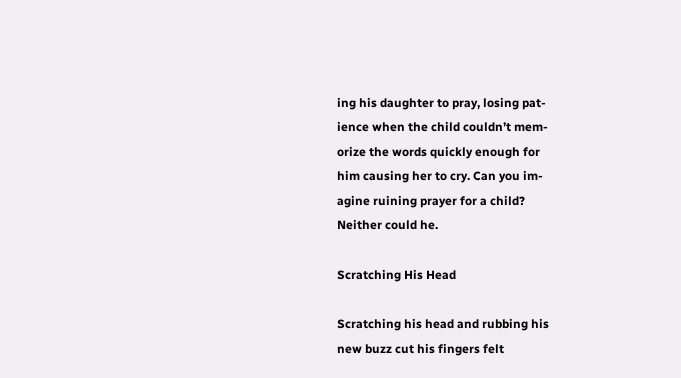ing his daughter to pray, losing pat-
ience when the child couldn’t mem-
orize the words quickly enough for
him causing her to cry. Can you im-
agine ruining prayer for a child?
Neither could he.

Scratching His Head

Scratching his head and rubbing his
new buzz cut his fingers felt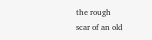the rough
scar of an old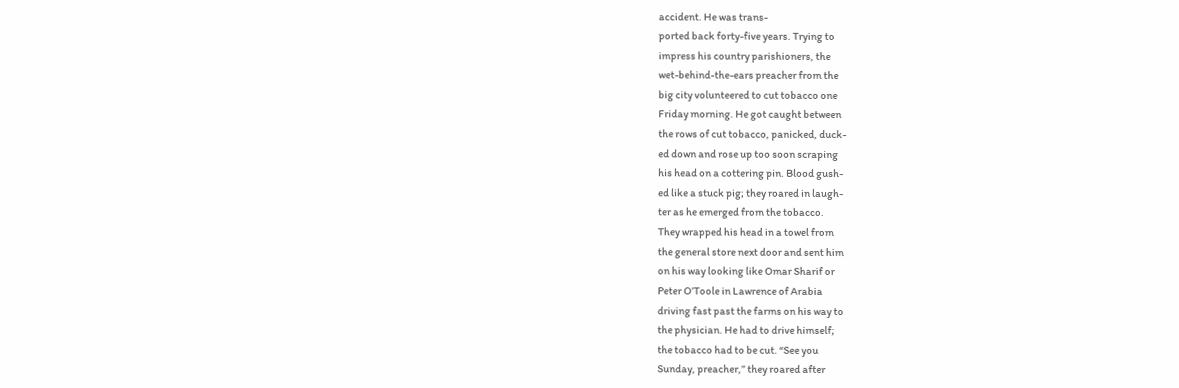accident. He was trans-
ported back forty-five years. Trying to
impress his country parishioners, the
wet-behind-the-ears preacher from the
big city volunteered to cut tobacco one
Friday morning. He got caught between
the rows of cut tobacco, panicked, duck-
ed down and rose up too soon scraping
his head on a cottering pin. Blood gush-
ed like a stuck pig; they roared in laugh-
ter as he emerged from the tobacco.
They wrapped his head in a towel from
the general store next door and sent him
on his way looking like Omar Sharif or
Peter O’Toole in Lawrence of Arabia
driving fast past the farms on his way to
the physician. He had to drive himself;
the tobacco had to be cut. “See you
Sunday, preacher,” they roared after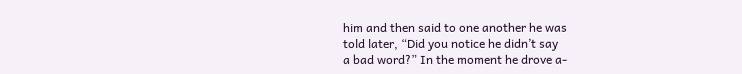him and then said to one another he was
told later, “Did you notice he didn’t say
a bad word?” In the moment he drove a-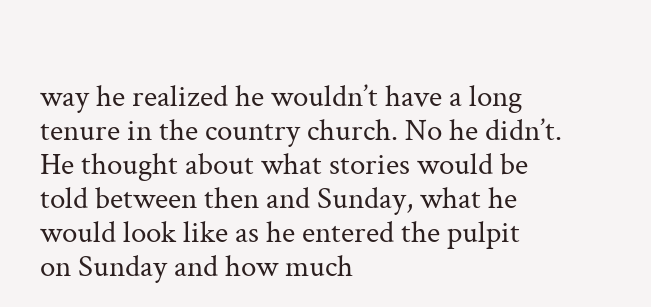way he realized he wouldn’t have a long
tenure in the country church. No he didn’t.
He thought about what stories would be
told between then and Sunday, what he
would look like as he entered the pulpit
on Sunday and how much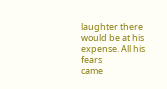laughter there
would be at his expense. All his fears
came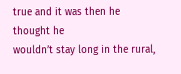true and it was then he thought he
wouldn’t stay long in the rural,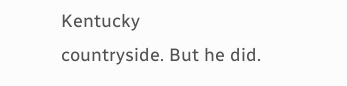Kentucky
countryside. But he did.